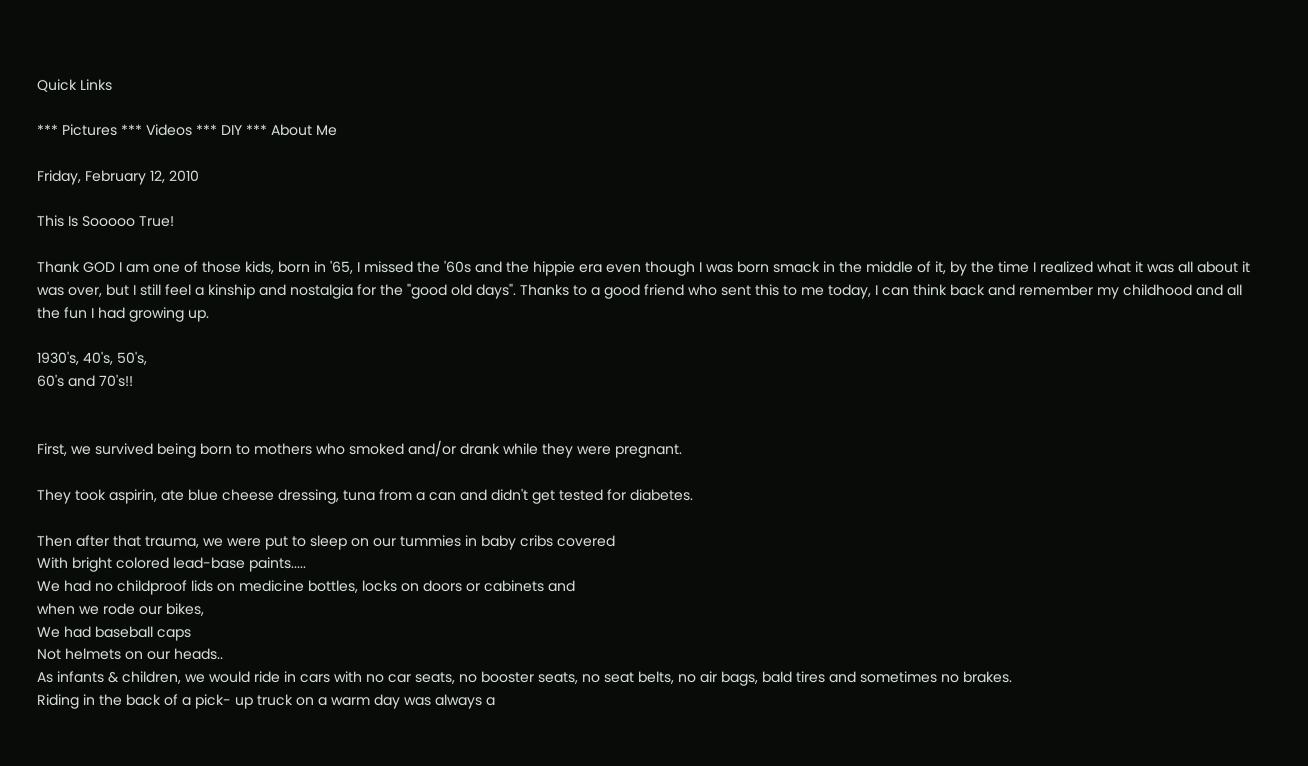Quick Links

*** Pictures *** Videos *** DIY *** About Me

Friday, February 12, 2010

This Is Sooooo True!

Thank GOD I am one of those kids, born in '65, I missed the '60s and the hippie era even though I was born smack in the middle of it, by the time I realized what it was all about it was over, but I still feel a kinship and nostalgia for the "good old days". Thanks to a good friend who sent this to me today, I can think back and remember my childhood and all the fun I had growing up.

1930's, 40's, 50's,
60's and 70's!!


First, we survived being born to mothers who smoked and/or drank while they were pregnant.

They took aspirin, ate blue cheese dressing, tuna from a can and didn't get tested for diabetes.

Then after that trauma, we were put to sleep on our tummies in baby cribs covered
With bright colored lead-base paints.....
We had no childproof lids on medicine bottles, locks on doors or cabinets and
when we rode our bikes,
We had baseball caps
Not helmets on our heads..
As infants & children, we would ride in cars with no car seats, no booster seats, no seat belts, no air bags, bald tires and sometimes no brakes.
Riding in the back of a pick- up truck on a warm day was always a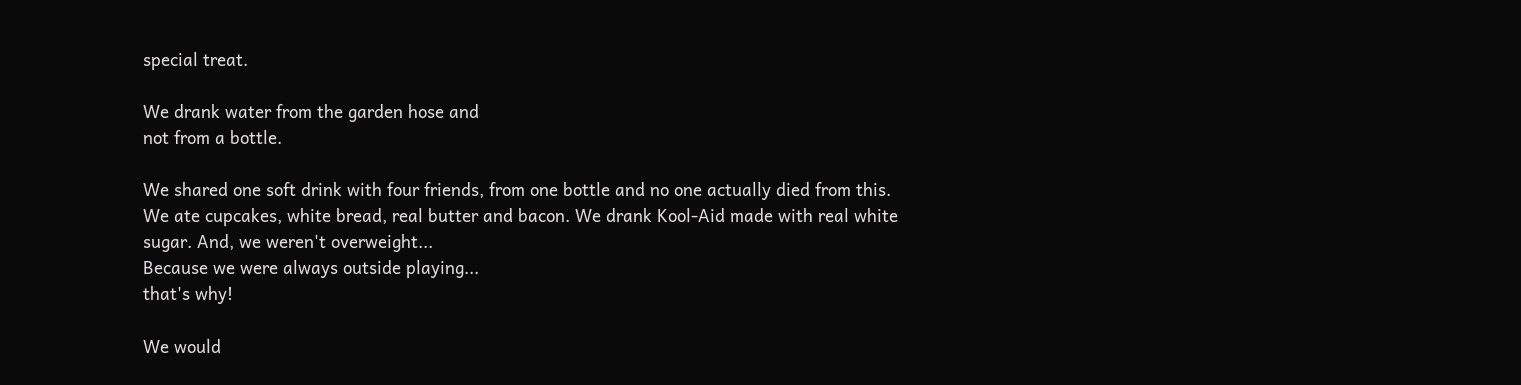special treat.

We drank water from the garden hose and
not from a bottle.

We shared one soft drink with four friends, from one bottle and no one actually died from this.
We ate cupcakes, white bread, real butter and bacon. We drank Kool-Aid made with real white sugar. And, we weren't overweight...
Because we were always outside playing...
that's why!

We would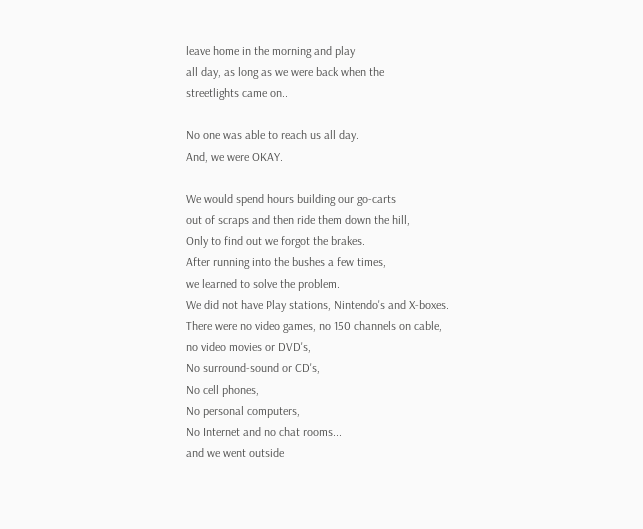leave home in the morning and play
all day, as long as we were back when the
streetlights came on..

No one was able to reach us all day.
And, we were OKAY.

We would spend hours building our go-carts
out of scraps and then ride them down the hill,
Only to find out we forgot the brakes.
After running into the bushes a few times,
we learned to solve the problem.
We did not have Play stations, Nintendo's and X-boxes. There were no video games, no 150 channels on cable, no video movies or DVD's,
No surround-sound or CD's,
No cell phones,
No personal computers,
No Internet and no chat rooms...
and we went outside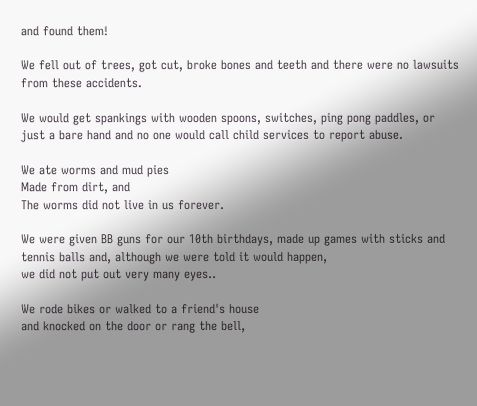and found them!

We fell out of trees, got cut, broke bones and teeth and there were no lawsuits from these accidents.

We would get spankings with wooden spoons, switches, ping pong paddles, or just a bare hand and no one would call child services to report abuse.

We ate worms and mud pies
Made from dirt, and
The worms did not live in us forever.

We were given BB guns for our 10th birthdays, made up games with sticks and tennis balls and, although we were told it would happen,
we did not put out very many eyes..

We rode bikes or walked to a friend's house
and knocked on the door or rang the bell,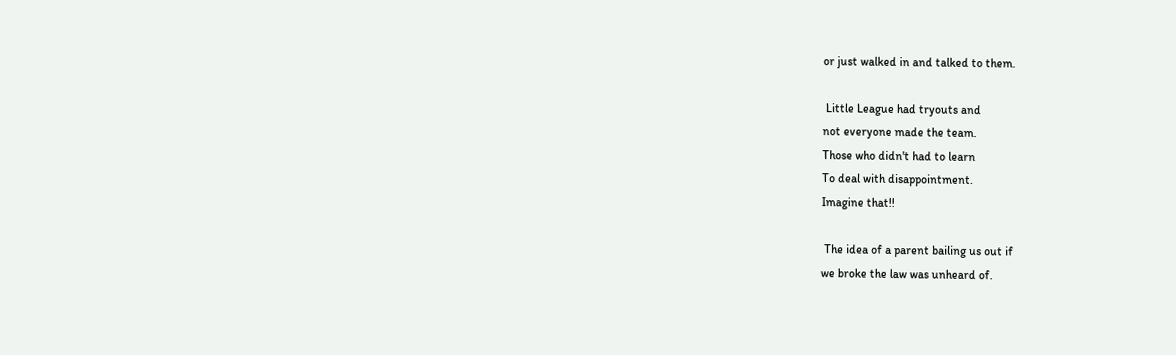or just walked in and talked to them.

 Little League had tryouts and
not everyone made the team.
Those who didn't had to learn
To deal with disappointment.
Imagine that!!

 The idea of a parent bailing us out if
we broke the law was unheard of.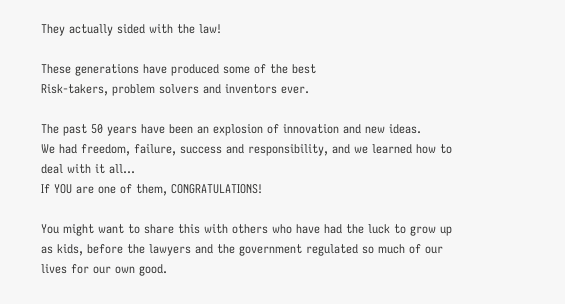They actually sided with the law!

These generations have produced some of the best
Risk-takers, problem solvers and inventors ever.

The past 50 years have been an explosion of innovation and new ideas.
We had freedom, failure, success and responsibility, and we learned how to deal with it all...
If YOU are one of them, CONGRATULATIONS!

You might want to share this with others who have had the luck to grow up as kids, before the lawyers and the government regulated so much of our lives for our own good.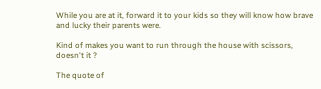While you are at it, forward it to your kids so they will know how brave and lucky their parents were.

Kind of makes you want to run through the house with scissors, doesn't it ?

The quote of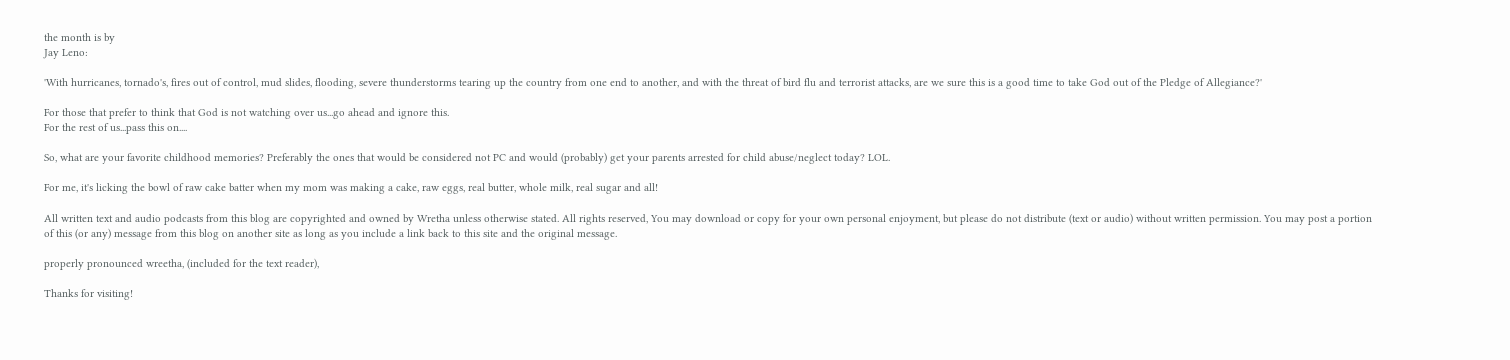the month is by
Jay Leno:

'With hurricanes, tornado's, fires out of control, mud slides, flooding, severe thunderstorms tearing up the country from one end to another, and with the threat of bird flu and terrorist attacks, are we sure this is a good time to take God out of the Pledge of Allegiance?'

For those that prefer to think that God is not watching over us...go ahead and ignore this.
For the rest of us...pass this on....

So, what are your favorite childhood memories? Preferably the ones that would be considered not PC and would (probably) get your parents arrested for child abuse/neglect today? LOL.

For me, it's licking the bowl of raw cake batter when my mom was making a cake, raw eggs, real butter, whole milk, real sugar and all!

All written text and audio podcasts from this blog are copyrighted and owned by Wretha unless otherwise stated. All rights reserved, You may download or copy for your own personal enjoyment, but please do not distribute (text or audio) without written permission. You may post a portion of this (or any) message from this blog on another site as long as you include a link back to this site and the original message.

properly pronounced wreetha, (included for the text reader),

Thanks for visiting!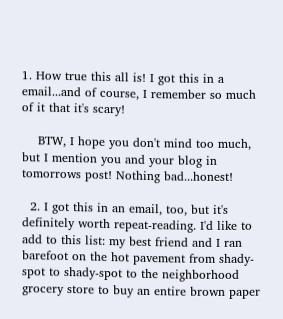1. How true this all is! I got this in a email...and of course, I remember so much of it that it's scary!

    BTW, I hope you don't mind too much, but I mention you and your blog in tomorrows post! Nothing bad...honest!

  2. I got this in an email, too, but it's definitely worth repeat-reading. I'd like to add to this list: my best friend and I ran barefoot on the hot pavement from shady-spot to shady-spot to the neighborhood grocery store to buy an entire brown paper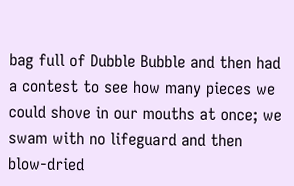bag full of Dubble Bubble and then had a contest to see how many pieces we could shove in our mouths at once; we swam with no lifeguard and then blow-dried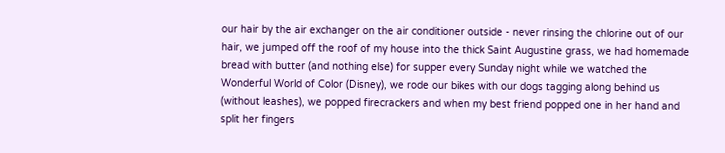our hair by the air exchanger on the air conditioner outside - never rinsing the chlorine out of our hair, we jumped off the roof of my house into the thick Saint Augustine grass, we had homemade bread with butter (and nothing else) for supper every Sunday night while we watched the Wonderful World of Color (Disney), we rode our bikes with our dogs tagging along behind us (without leashes), we popped firecrackers and when my best friend popped one in her hand and split her fingers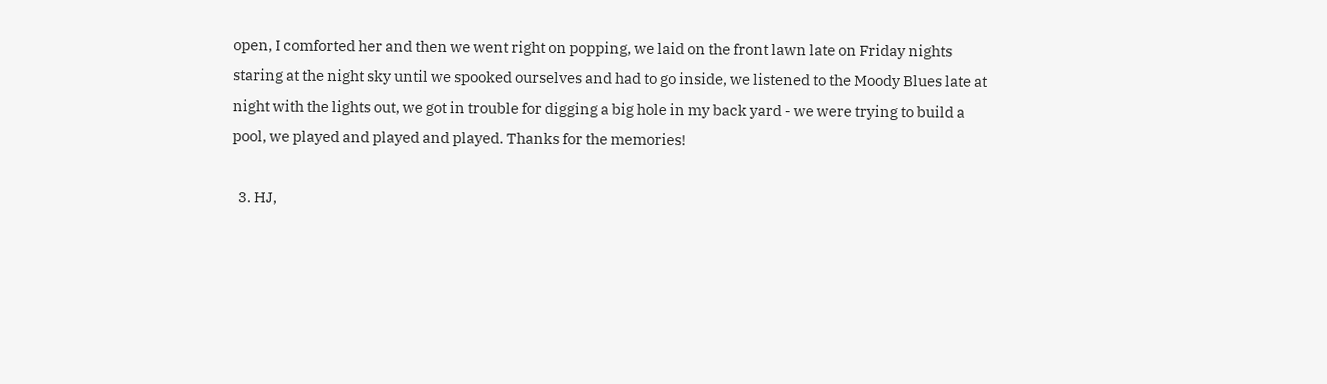open, I comforted her and then we went right on popping, we laid on the front lawn late on Friday nights staring at the night sky until we spooked ourselves and had to go inside, we listened to the Moody Blues late at night with the lights out, we got in trouble for digging a big hole in my back yard - we were trying to build a pool, we played and played and played. Thanks for the memories!

  3. HJ,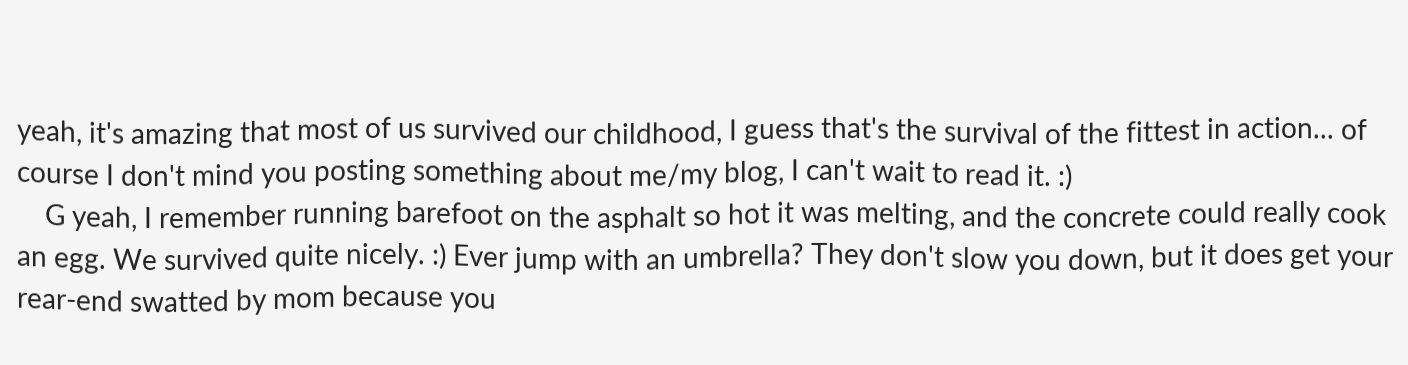yeah, it's amazing that most of us survived our childhood, I guess that's the survival of the fittest in action... of course I don't mind you posting something about me/my blog, I can't wait to read it. :)
    G yeah, I remember running barefoot on the asphalt so hot it was melting, and the concrete could really cook an egg. We survived quite nicely. :) Ever jump with an umbrella? They don't slow you down, but it does get your rear-end swatted by mom because you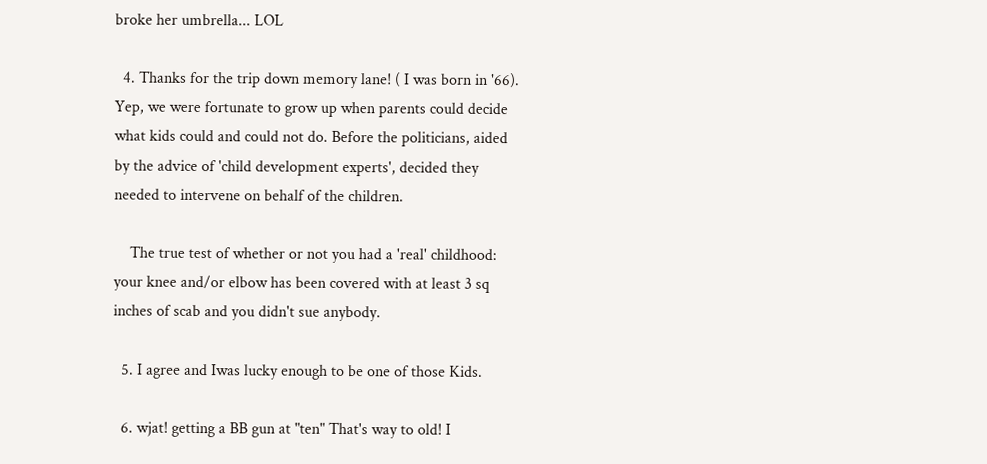broke her umbrella... LOL

  4. Thanks for the trip down memory lane! ( I was born in '66). Yep, we were fortunate to grow up when parents could decide what kids could and could not do. Before the politicians, aided by the advice of 'child development experts', decided they needed to intervene on behalf of the children.

    The true test of whether or not you had a 'real' childhood: your knee and/or elbow has been covered with at least 3 sq inches of scab and you didn't sue anybody.

  5. I agree and Iwas lucky enough to be one of those Kids.

  6. wjat! getting a BB gun at "ten" That's way to old! I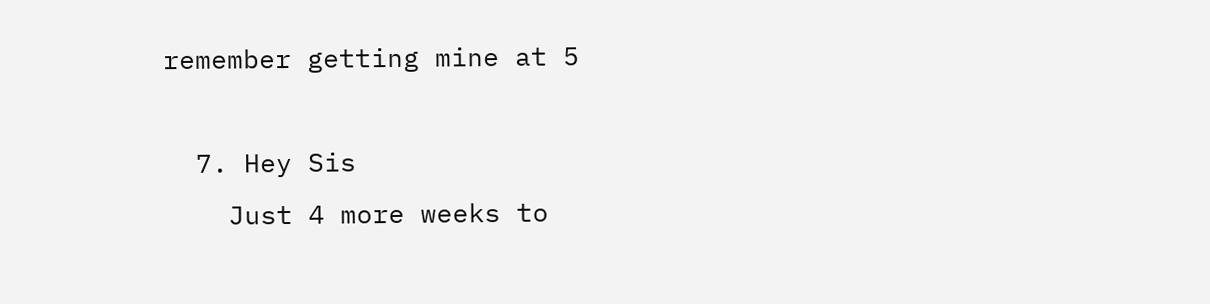remember getting mine at 5

  7. Hey Sis
    Just 4 more weeks to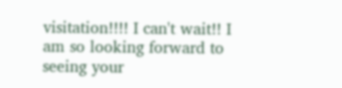visitation!!!! I can't wait!! I am so looking forward to seeing your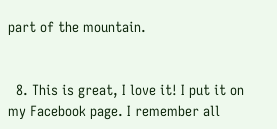part of the mountain.


  8. This is great, I love it! I put it on my Facebook page. I remember all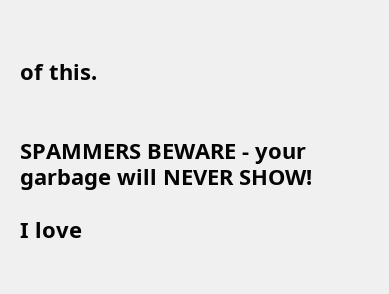of this.


SPAMMERS BEWARE - your garbage will NEVER SHOW!

I love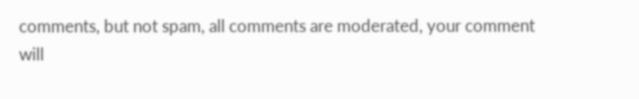comments, but not spam, all comments are moderated, your comment will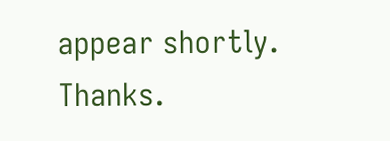appear shortly. Thanks.